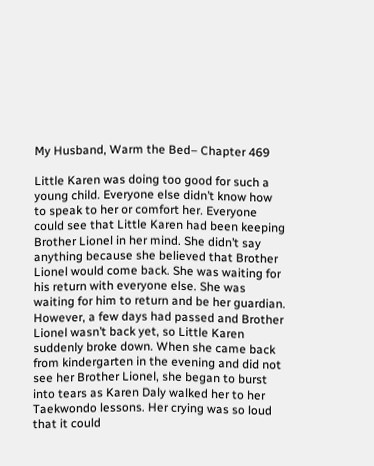My Husband, Warm the Bed– Chapter 469

Little Karen was doing too good for such a young child. Everyone else didn’t know how to speak to her or comfort her. Everyone could see that Little Karen had been keeping Brother Lionel in her mind. She didn’t say anything because she believed that Brother Lionel would come back. She was waiting for his return with everyone else. She was waiting for him to return and be her guardian. However, a few days had passed and Brother Lionel wasn’t back yet, so Little Karen suddenly broke down. When she came back from kindergarten in the evening and did not see her Brother Lionel, she began to burst into tears as Karen Daly walked her to her Taekwondo lessons. Her crying was so loud that it could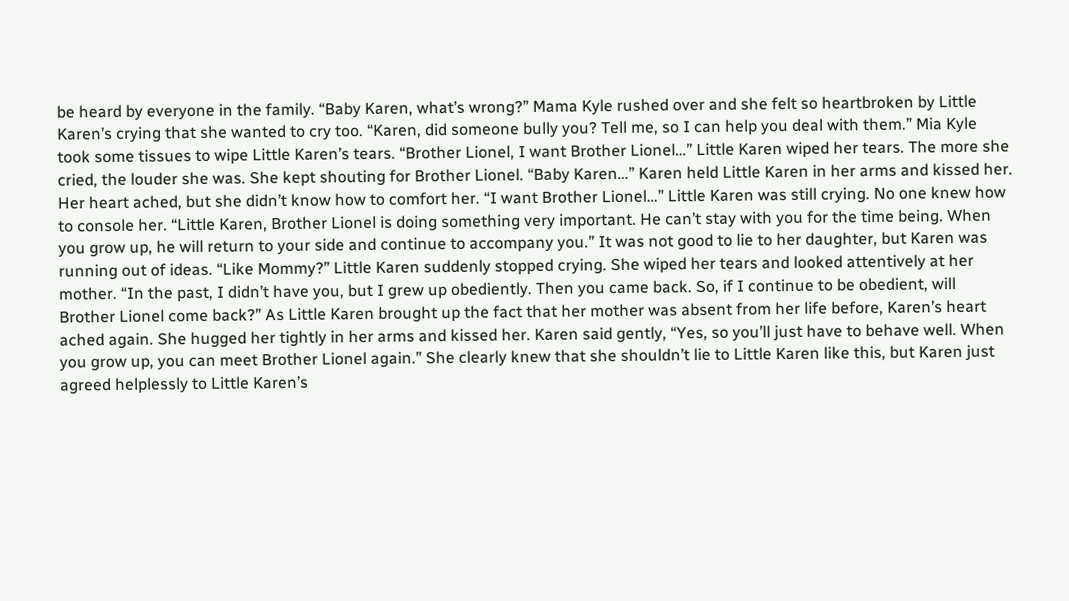be heard by everyone in the family. “Baby Karen, what’s wrong?” Mama Kyle rushed over and she felt so heartbroken by Little Karen’s crying that she wanted to cry too. “Karen, did someone bully you? Tell me, so I can help you deal with them.” Mia Kyle took some tissues to wipe Little Karen’s tears. “Brother Lionel, I want Brother Lionel…” Little Karen wiped her tears. The more she cried, the louder she was. She kept shouting for Brother Lionel. “Baby Karen…” Karen held Little Karen in her arms and kissed her. Her heart ached, but she didn’t know how to comfort her. “I want Brother Lionel…” Little Karen was still crying. No one knew how to console her. “Little Karen, Brother Lionel is doing something very important. He can’t stay with you for the time being. When you grow up, he will return to your side and continue to accompany you.” It was not good to lie to her daughter, but Karen was running out of ideas. “Like Mommy?” Little Karen suddenly stopped crying. She wiped her tears and looked attentively at her mother. “In the past, I didn’t have you, but I grew up obediently. Then you came back. So, if I continue to be obedient, will Brother Lionel come back?” As Little Karen brought up the fact that her mother was absent from her life before, Karen’s heart ached again. She hugged her tightly in her arms and kissed her. Karen said gently, “Yes, so you’ll just have to behave well. When you grow up, you can meet Brother Lionel again.” She clearly knew that she shouldn’t lie to Little Karen like this, but Karen just agreed helplessly to Little Karen’s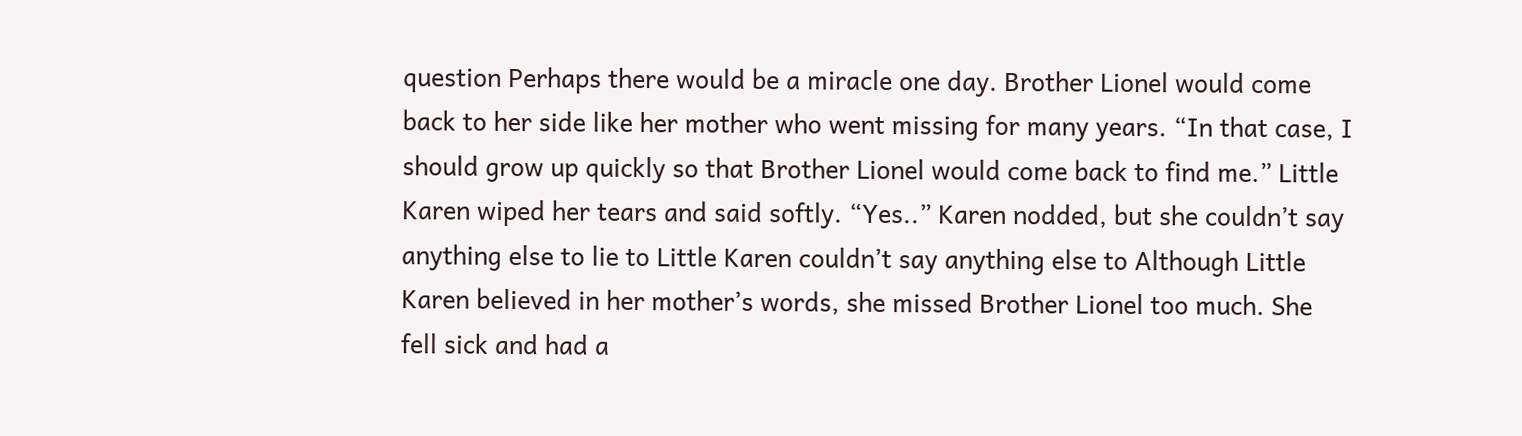question Perhaps there would be a miracle one day. Brother Lionel would come back to her side like her mother who went missing for many years. “In that case, I should grow up quickly so that Brother Lionel would come back to find me.” Little Karen wiped her tears and said softly. “Yes..” Karen nodded, but she couldn’t say anything else to lie to Little Karen couldn’t say anything else to Although Little Karen believed in her mother’s words, she missed Brother Lionel too much. She fell sick and had a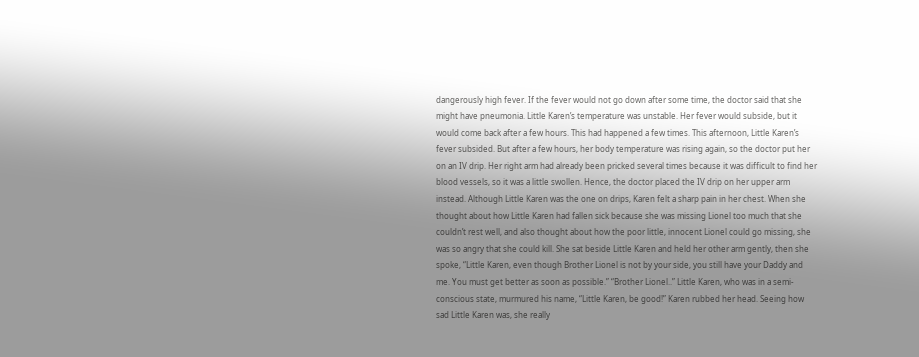dangerously high fever. If the fever would not go down after some time, the doctor said that she might have pneumonia. Little Karen’s temperature was unstable. Her fever would subside, but it would come back after a few hours. This had happened a few times. This afternoon, Little Karen’s fever subsided. But after a few hours, her body temperature was rising again, so the doctor put her on an IV drip. Her right arm had already been pricked several times because it was difficult to find her blood vessels, so it was a little swollen. Hence, the doctor placed the IV drip on her upper arm instead. Although Little Karen was the one on drips, Karen felt a sharp pain in her chest. When she thought about how Little Karen had fallen sick because she was missing Lionel too much that she couldn’t rest well, and also thought about how the poor little, innocent Lionel could go missing, she was so angry that she could kill. She sat beside Little Karen and held her other arm gently, then she spoke, “Little Karen, even though Brother Lionel is not by your side, you still have your Daddy and me. You must get better as soon as possible.” “Brother Lionel..” Little Karen, who was in a semi-conscious state, murmured his name, “Little Karen, be good!” Karen rubbed her head. Seeing how sad Little Karen was, she really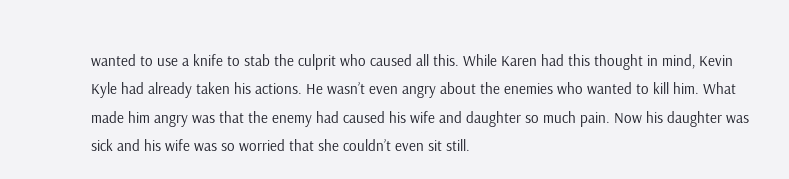wanted to use a knife to stab the culprit who caused all this. While Karen had this thought in mind, Kevin Kyle had already taken his actions. He wasn’t even angry about the enemies who wanted to kill him. What made him angry was that the enemy had caused his wife and daughter so much pain. Now his daughter was sick and his wife was so worried that she couldn’t even sit still.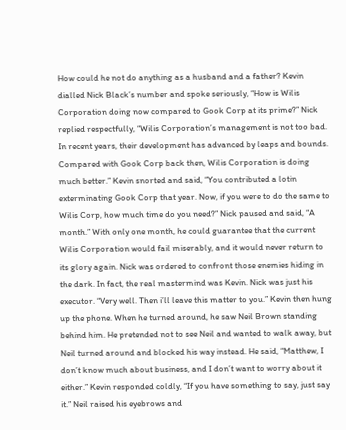How could he not do anything as a husband and a father? Kevin dialled Nick Black’s number and spoke seriously, “How is Wilis Corporation doing now compared to Gook Corp at its prime?” Nick replied respectfully, “Wilis Corporation’s management is not too bad. In recent years, their development has advanced by leaps and bounds. Compared with Gook Corp back then, Wilis Corporation is doing much better.” Kevin snorted and said, “You contributed a lotin exterminating Gook Corp that year. Now, if you were to do the same to Wilis Corp, how much time do you need?” Nick paused and said, “A month.” With only one month, he could guarantee that the current Wilis Corporation would fail miserably, and it would never return to its glory again. Nick was ordered to confront those enemies hiding in the dark. In fact, the real mastermind was Kevin. Nick was just his executor. “Very well. Then i’ll leave this matter to you.” Kevin then hung up the phone. When he turned around, he saw Neil Brown standing behind him. He pretended not to see Neil and wanted to walk away, but Neil turned around and blocked his way instead. He said, “Matthew, I don’t know much about business, and I don’t want to worry about it either.” Kevin responded coldly, “If you have something to say, just say it.” Neil raised his eyebrows and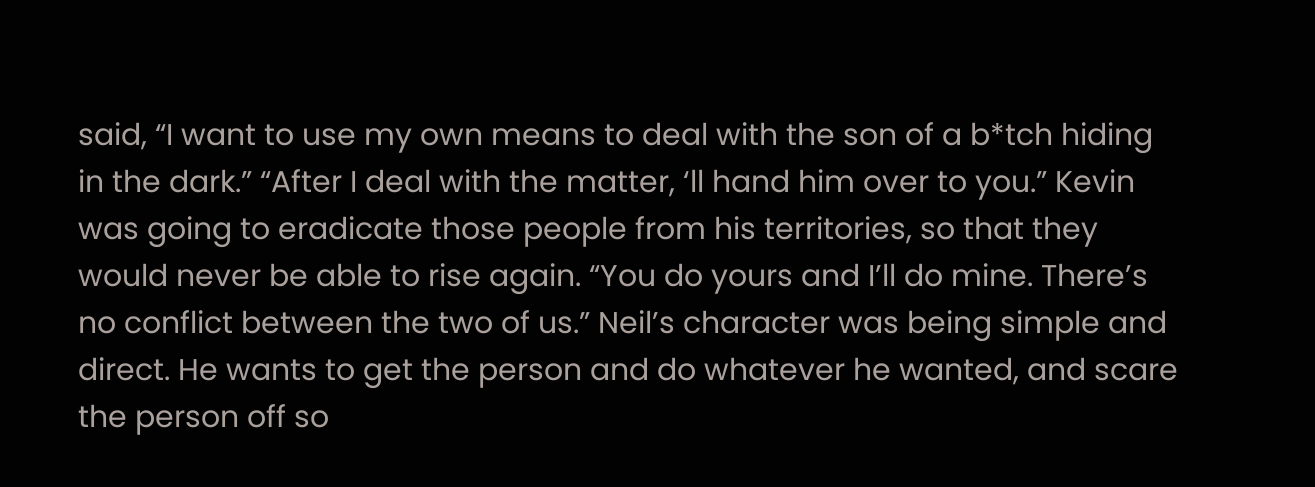said, “I want to use my own means to deal with the son of a b*tch hiding in the dark.” “After I deal with the matter, ‘ll hand him over to you.” Kevin was going to eradicate those people from his territories, so that they would never be able to rise again. “You do yours and I’ll do mine. There’s no conflict between the two of us.” Neil’s character was being simple and direct. He wants to get the person and do whatever he wanted, and scare the person off so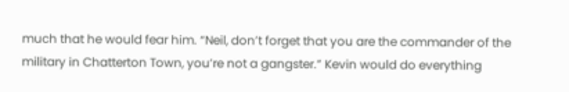much that he would fear him. “Neil, don’t forget that you are the commander of the military in Chatterton Town, you’re not a gangster.” Kevin would do everything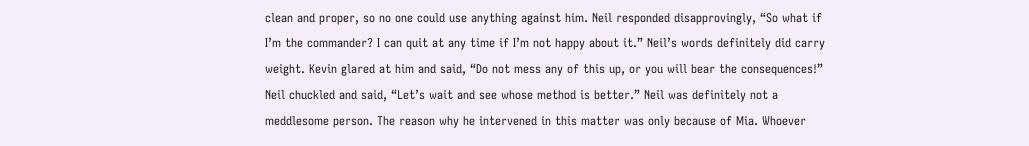clean and proper, so no one could use anything against him. Neil responded disapprovingly, “So what if I’m the commander? I can quit at any time if I’m not happy about it.” Neil’s words definitely did carry weight. Kevin glared at him and said, “Do not mess any of this up, or you will bear the consequences!” Neil chuckled and said, “Let’s wait and see whose method is better.” Neil was definitely not a meddlesome person. The reason why he intervened in this matter was only because of Mia. Whoever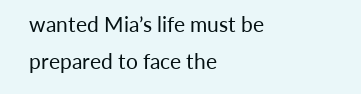wanted Mia’s life must be prepared to face the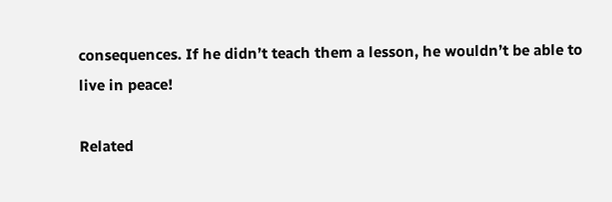consequences. If he didn’t teach them a lesson, he wouldn’t be able to live in peace!

Related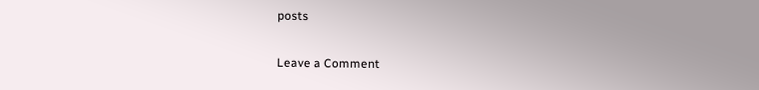posts

Leave a Comment